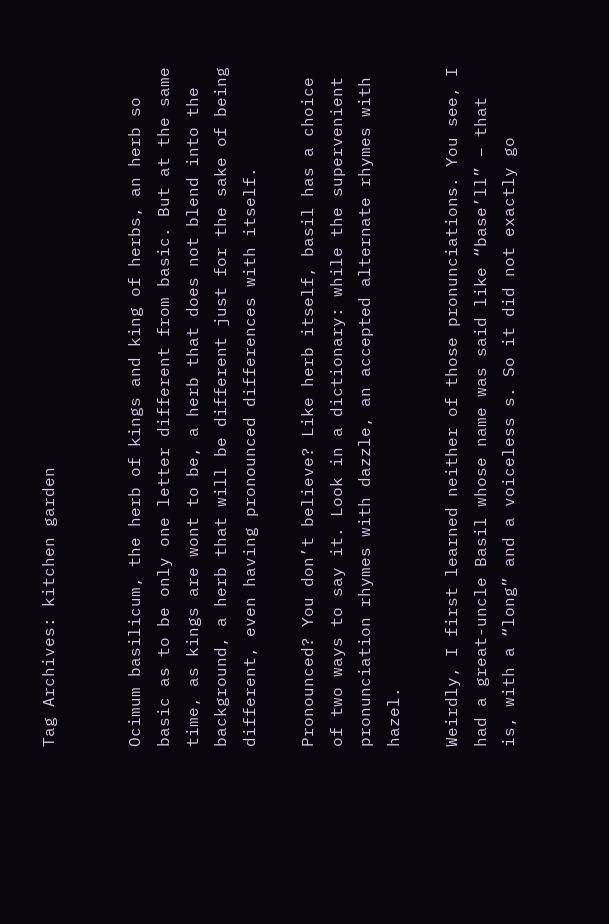Tag Archives: kitchen garden


Ocimum basilicum, the herb of kings and king of herbs, an herb so basic as to be only one letter different from basic. But at the same time, as kings are wont to be, a herb that does not blend into the background, a herb that will be different just for the sake of being different, even having pronounced differences with itself.

Pronounced? You don’t believe? Like herb itself, basil has a choice of two ways to say it. Look in a dictionary: while the supervenient pronunciation rhymes with dazzle, an accepted alternate rhymes with hazel.

Weirdly, I first learned neither of those pronunciations. You see, I had a great-uncle Basil whose name was said like “base’ll” – that is, with a “long” and a voiceless s. So it did not exactly go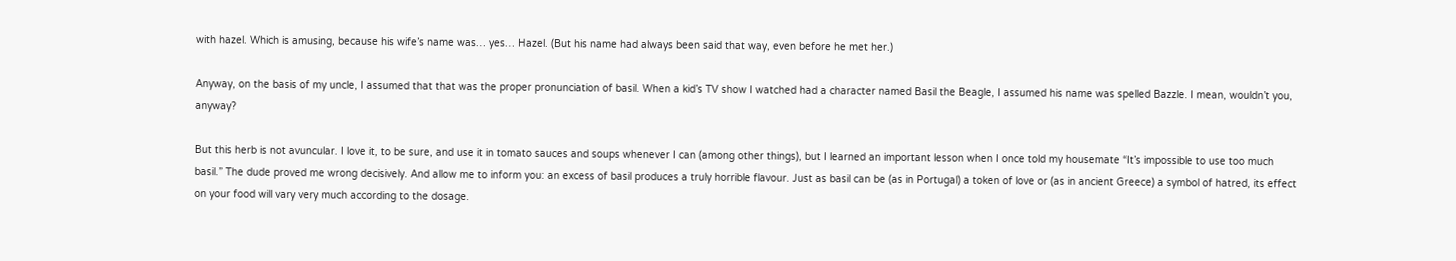with hazel. Which is amusing, because his wife’s name was… yes… Hazel. (But his name had always been said that way, even before he met her.)

Anyway, on the basis of my uncle, I assumed that that was the proper pronunciation of basil. When a kid’s TV show I watched had a character named Basil the Beagle, I assumed his name was spelled Bazzle. I mean, wouldn’t you, anyway?

But this herb is not avuncular. I love it, to be sure, and use it in tomato sauces and soups whenever I can (among other things), but I learned an important lesson when I once told my housemate “It’s impossible to use too much basil.” The dude proved me wrong decisively. And allow me to inform you: an excess of basil produces a truly horrible flavour. Just as basil can be (as in Portugal) a token of love or (as in ancient Greece) a symbol of hatred, its effect on your food will vary very much according to the dosage.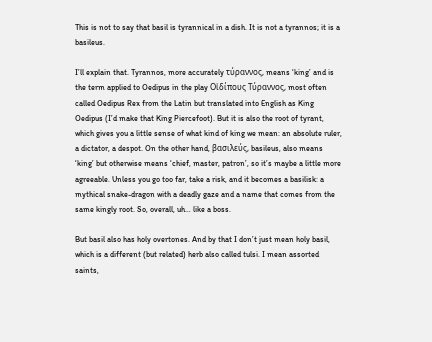This is not to say that basil is tyrannical in a dish. It is not a tyrannos; it is a basileus.

I’ll explain that. Tyrannos, more accurately τύραννος, means ‘king’ and is the term applied to Oedipus in the play Οἰδίπους Τύραννος, most often called Oedipus Rex from the Latin but translated into English as King Oedipus (I’d make that King Piercefoot). But it is also the root of tyrant, which gives you a little sense of what kind of king we mean: an absolute ruler, a dictator, a despot. On the other hand, βασιλεύς, basileus, also means ‘king’ but otherwise means ‘chief, master, patron’, so it’s maybe a little more agreeable. Unless you go too far, take a risk, and it becomes a basilisk: a mythical snake-dragon with a deadly gaze and a name that comes from the same kingly root. So, overall, uh… like a boss.

But basil also has holy overtones. And by that I don’t just mean holy basil, which is a different (but related) herb also called tulsi. I mean assorted saints,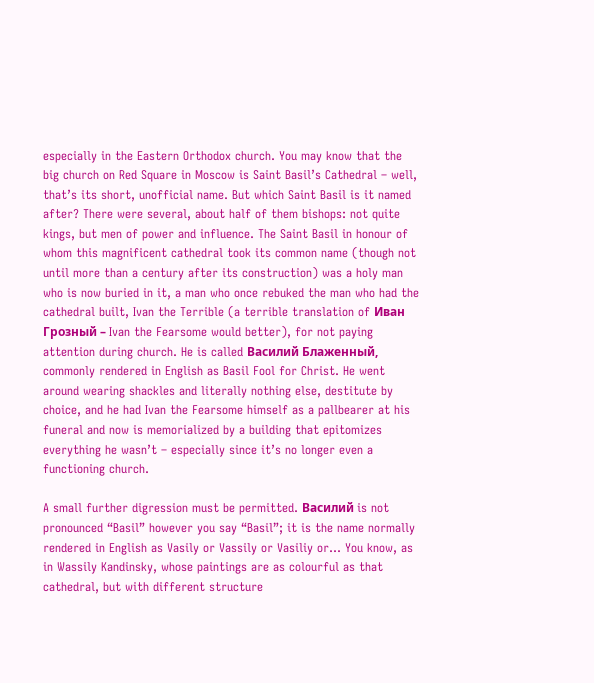especially in the Eastern Orthodox church. You may know that the big church on Red Square in Moscow is Saint Basil’s Cathedral – well, that’s its short, unofficial name. But which Saint Basil is it named after? There were several, about half of them bishops: not quite kings, but men of power and influence. The Saint Basil in honour of whom this magnificent cathedral took its common name (though not until more than a century after its construction) was a holy man who is now buried in it, a man who once rebuked the man who had the cathedral built, Ivan the Terrible (a terrible translation of Иван Грозный – Ivan the Fearsome would better), for not paying attention during church. He is called Василий Блаженный, commonly rendered in English as Basil Fool for Christ. He went around wearing shackles and literally nothing else, destitute by choice, and he had Ivan the Fearsome himself as a pallbearer at his funeral and now is memorialized by a building that epitomizes everything he wasn’t – especially since it’s no longer even a functioning church.

A small further digression must be permitted. Василий is not pronounced “Basil” however you say “Basil”; it is the name normally rendered in English as Vasily or Vassily or Vasiliy or… You know, as in Wassily Kandinsky, whose paintings are as colourful as that cathedral, but with different structure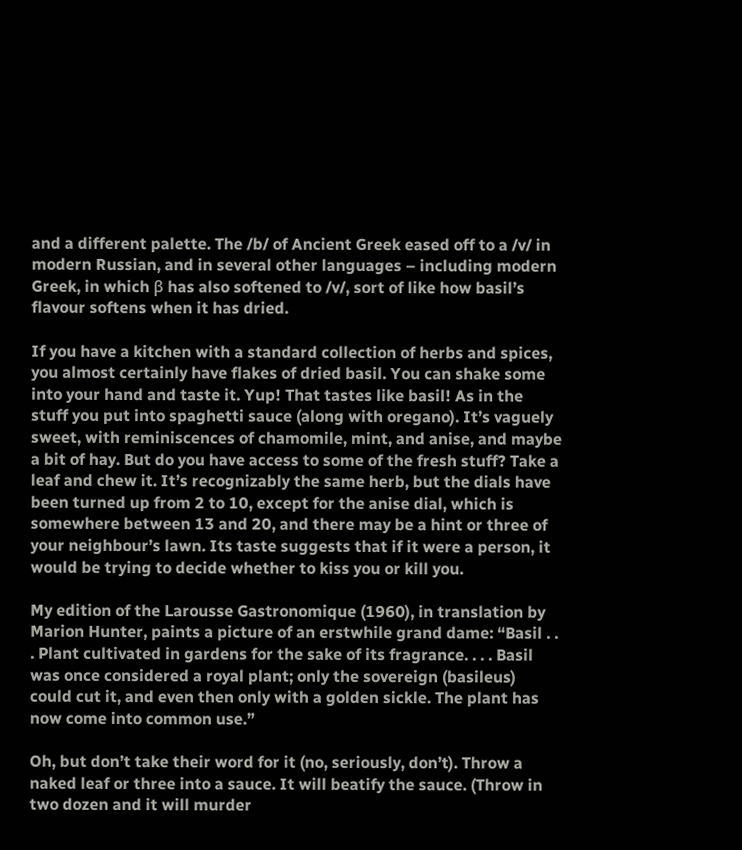and a different palette. The /b/ of Ancient Greek eased off to a /v/ in modern Russian, and in several other languages – including modern Greek, in which β has also softened to /v/, sort of like how basil’s flavour softens when it has dried.

If you have a kitchen with a standard collection of herbs and spices, you almost certainly have flakes of dried basil. You can shake some into your hand and taste it. Yup! That tastes like basil! As in the stuff you put into spaghetti sauce (along with oregano). It’s vaguely sweet, with reminiscences of chamomile, mint, and anise, and maybe a bit of hay. But do you have access to some of the fresh stuff? Take a leaf and chew it. It’s recognizably the same herb, but the dials have been turned up from 2 to 10, except for the anise dial, which is somewhere between 13 and 20, and there may be a hint or three of your neighbour’s lawn. Its taste suggests that if it were a person, it would be trying to decide whether to kiss you or kill you.

My edition of the Larousse Gastronomique (1960), in translation by Marion Hunter, paints a picture of an erstwhile grand dame: “Basil . . . Plant cultivated in gardens for the sake of its fragrance. . . . Basil was once considered a royal plant; only the sovereign (basileus) could cut it, and even then only with a golden sickle. The plant has now come into common use.”

Oh, but don’t take their word for it (no, seriously, don’t). Throw a naked leaf or three into a sauce. It will beatify the sauce. (Throw in two dozen and it will murder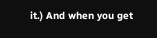it.) And when you get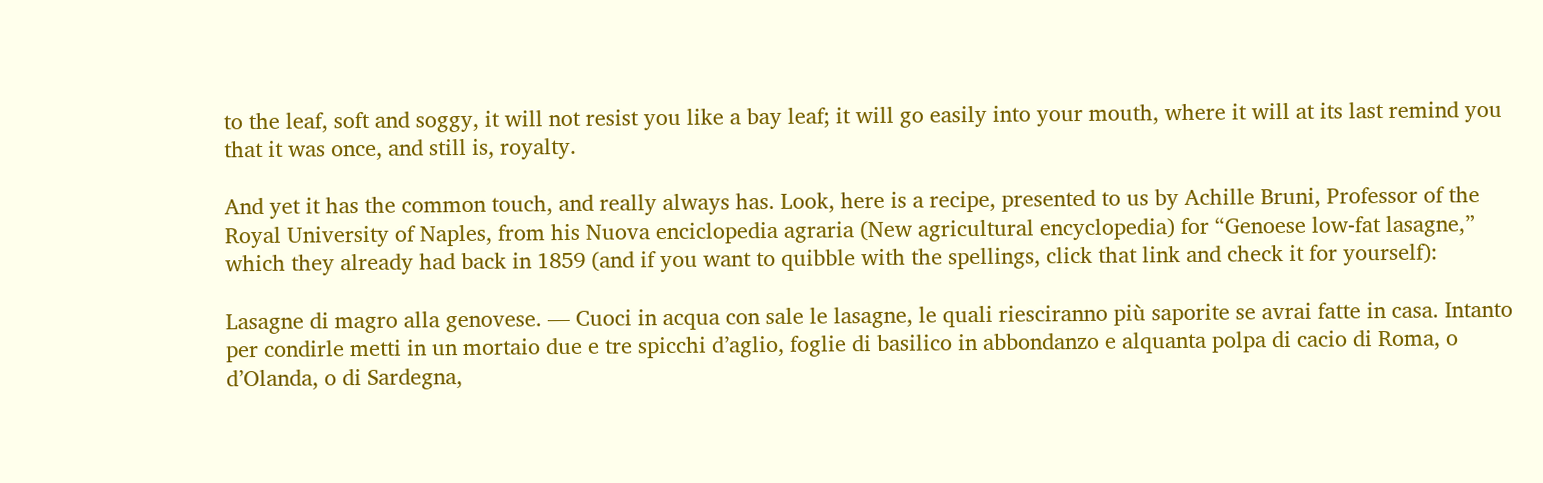to the leaf, soft and soggy, it will not resist you like a bay leaf; it will go easily into your mouth, where it will at its last remind you that it was once, and still is, royalty.

And yet it has the common touch, and really always has. Look, here is a recipe, presented to us by Achille Bruni, Professor of the Royal University of Naples, from his Nuova enciclopedia agraria (New agricultural encyclopedia) for “Genoese low-fat lasagne,” which they already had back in 1859 (and if you want to quibble with the spellings, click that link and check it for yourself):

Lasagne di magro alla genovese. — Cuoci in acqua con sale le lasagne, le quali riesciranno più saporite se avrai fatte in casa. Intanto per condirle metti in un mortaio due e tre spicchi d’aglio, foglie di basilico in abbondanzo e alquanta polpa di cacio di Roma, o d’Olanda, o di Sardegna,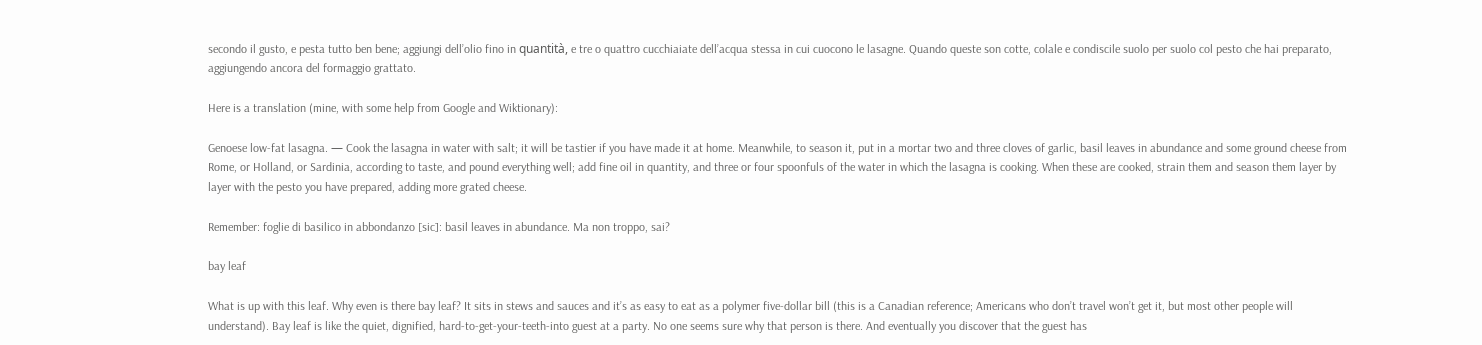secondo il gusto, e pesta tutto ben bene; aggiungi dell’olio fino in quantità, e tre o quattro cucchiaiate dell’acqua stessa in cui cuocono le lasagne. Quando queste son cotte, colale e condiscile suolo per suolo col pesto che hai preparato, aggiungendo ancora del formaggio grattato.

Here is a translation (mine, with some help from Google and Wiktionary):

Genoese low-fat lasagna. — Cook the lasagna in water with salt; it will be tastier if you have made it at home. Meanwhile, to season it, put in a mortar two and three cloves of garlic, basil leaves in abundance and some ground cheese from Rome, or Holland, or Sardinia, according to taste, and pound everything well; add fine oil in quantity, and three or four spoonfuls of the water in which the lasagna is cooking. When these are cooked, strain them and season them layer by layer with the pesto you have prepared, adding more grated cheese.

Remember: foglie di basilico in abbondanzo [sic]: basil leaves in abundance. Ma non troppo, sai?

bay leaf

What is up with this leaf. Why even is there bay leaf? It sits in stews and sauces and it’s as easy to eat as a polymer five-dollar bill (this is a Canadian reference; Americans who don’t travel won’t get it, but most other people will understand). Bay leaf is like the quiet, dignified, hard-to-get-your-teeth-into guest at a party. No one seems sure why that person is there. And eventually you discover that the guest has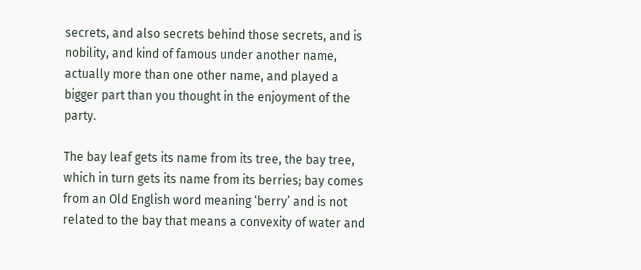secrets, and also secrets behind those secrets, and is nobility, and kind of famous under another name, actually more than one other name, and played a bigger part than you thought in the enjoyment of the party.

The bay leaf gets its name from its tree, the bay tree, which in turn gets its name from its berries; bay comes from an Old English word meaning ‘berry’ and is not related to the bay that means a convexity of water and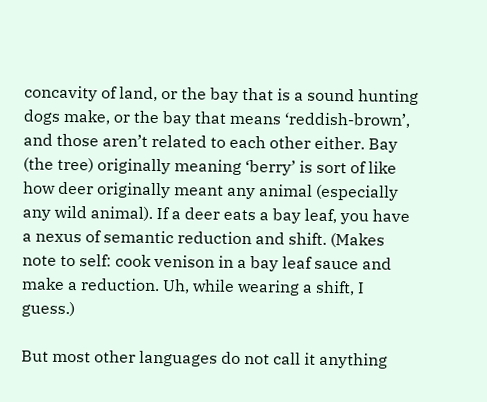concavity of land, or the bay that is a sound hunting dogs make, or the bay that means ‘reddish-brown’, and those aren’t related to each other either. Bay (the tree) originally meaning ‘berry’ is sort of like how deer originally meant any animal (especially any wild animal). If a deer eats a bay leaf, you have a nexus of semantic reduction and shift. (Makes note to self: cook venison in a bay leaf sauce and make a reduction. Uh, while wearing a shift, I guess.)

But most other languages do not call it anything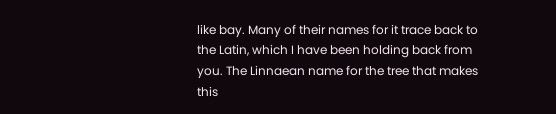like bay. Many of their names for it trace back to the Latin, which I have been holding back from you. The Linnaean name for the tree that makes this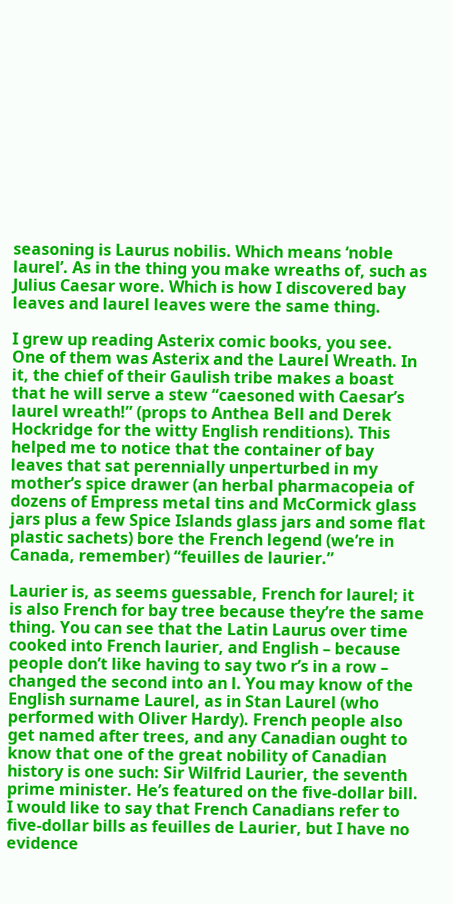seasoning is Laurus nobilis. Which means ‘noble laurel’. As in the thing you make wreaths of, such as Julius Caesar wore. Which is how I discovered bay leaves and laurel leaves were the same thing.

I grew up reading Asterix comic books, you see. One of them was Asterix and the Laurel Wreath. In it, the chief of their Gaulish tribe makes a boast that he will serve a stew “caesoned with Caesar’s laurel wreath!” (props to Anthea Bell and Derek Hockridge for the witty English renditions). This helped me to notice that the container of bay leaves that sat perennially unperturbed in my mother’s spice drawer (an herbal pharmacopeia of dozens of Empress metal tins and McCormick glass jars plus a few Spice Islands glass jars and some flat plastic sachets) bore the French legend (we’re in Canada, remember) “feuilles de laurier.”

Laurier is, as seems guessable, French for laurel; it is also French for bay tree because they’re the same thing. You can see that the Latin Laurus over time cooked into French laurier, and English – because people don’t like having to say two r’s in a row – changed the second into an l. You may know of the English surname Laurel, as in Stan Laurel (who performed with Oliver Hardy). French people also get named after trees, and any Canadian ought to know that one of the great nobility of Canadian history is one such: Sir Wilfrid Laurier, the seventh prime minister. He’s featured on the five-dollar bill. I would like to say that French Canadians refer to five-dollar bills as feuilles de Laurier, but I have no evidence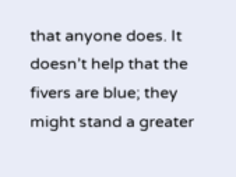that anyone does. It doesn’t help that the fivers are blue; they might stand a greater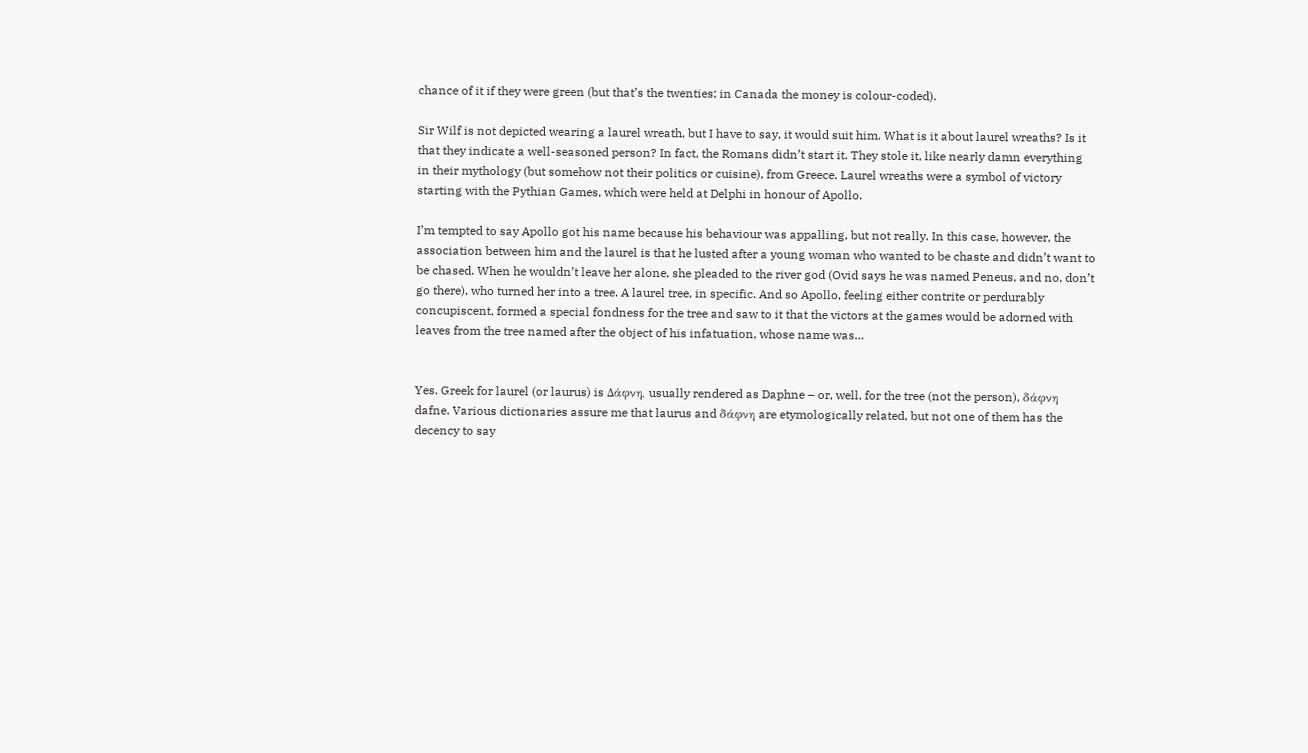chance of it if they were green (but that’s the twenties; in Canada the money is colour-coded).

Sir Wilf is not depicted wearing a laurel wreath, but I have to say, it would suit him. What is it about laurel wreaths? Is it that they indicate a well-seasoned person? In fact, the Romans didn’t start it. They stole it, like nearly damn everything in their mythology (but somehow not their politics or cuisine), from Greece. Laurel wreaths were a symbol of victory starting with the Pythian Games, which were held at Delphi in honour of Apollo.

I’m tempted to say Apollo got his name because his behaviour was appalling, but not really. In this case, however, the association between him and the laurel is that he lusted after a young woman who wanted to be chaste and didn’t want to be chased. When he wouldn’t leave her alone, she pleaded to the river god (Ovid says he was named Peneus, and no, don’t go there), who turned her into a tree. A laurel tree, in specific. And so Apollo, feeling either contrite or perdurably concupiscent, formed a special fondness for the tree and saw to it that the victors at the games would be adorned with leaves from the tree named after the object of his infatuation, whose name was…


Yes. Greek for laurel (or laurus) is Δάφνη, usually rendered as Daphne – or, well, for the tree (not the person), δάφνη dafne. Various dictionaries assure me that laurus and δάφνη are etymologically related, but not one of them has the decency to say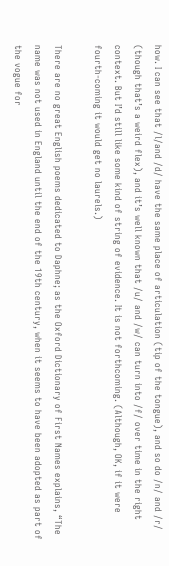how. I can see that /l/and /d/ have the same place of articulation (tip of the tongue), and so do /n/ and /r/ (though that’s a weird flex), and it’s well known that /u/ and /w/ can turn into /f/ over time in the right context. But I’d still like some kind of string of evidence. It is not forthcoming. (Although, OK, if it were fourth-coming it would get no laurels.)

There are no great English poems dedicated to Daphne; as the Oxford Dictionary of First Names explains, “The name was not used in England until the end of the 19th century, when it seems to have been adopted as part of the vogue for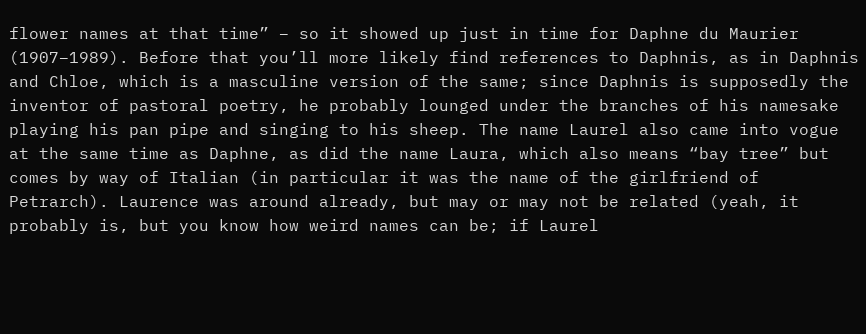flower names at that time” – so it showed up just in time for Daphne du Maurier (1907–1989). Before that you’ll more likely find references to Daphnis, as in Daphnis and Chloe, which is a masculine version of the same; since Daphnis is supposedly the inventor of pastoral poetry, he probably lounged under the branches of his namesake playing his pan pipe and singing to his sheep. The name Laurel also came into vogue at the same time as Daphne, as did the name Laura, which also means “bay tree” but comes by way of Italian (in particular it was the name of the girlfriend of Petrarch). Laurence was around already, but may or may not be related (yeah, it probably is, but you know how weird names can be; if Laurel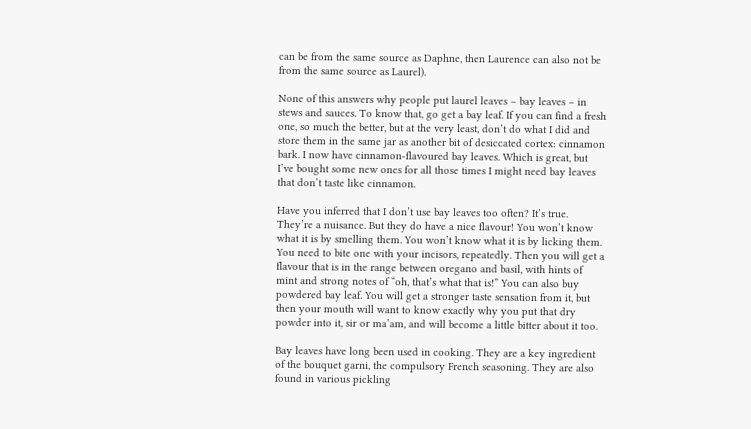can be from the same source as Daphne, then Laurence can also not be from the same source as Laurel).

None of this answers why people put laurel leaves – bay leaves – in stews and sauces. To know that, go get a bay leaf. If you can find a fresh one, so much the better, but at the very least, don’t do what I did and store them in the same jar as another bit of desiccated cortex: cinnamon bark. I now have cinnamon-flavoured bay leaves. Which is great, but I’ve bought some new ones for all those times I might need bay leaves that don’t taste like cinnamon.

Have you inferred that I don’t use bay leaves too often? It’s true. They’re a nuisance. But they do have a nice flavour! You won’t know what it is by smelling them. You won’t know what it is by licking them. You need to bite one with your incisors, repeatedly. Then you will get a flavour that is in the range between oregano and basil, with hints of mint and strong notes of “oh, that’s what that is!” You can also buy powdered bay leaf. You will get a stronger taste sensation from it, but then your mouth will want to know exactly why you put that dry powder into it, sir or ma’am, and will become a little bitter about it too.

Bay leaves have long been used in cooking. They are a key ingredient of the bouquet garni, the compulsory French seasoning. They are also found in various pickling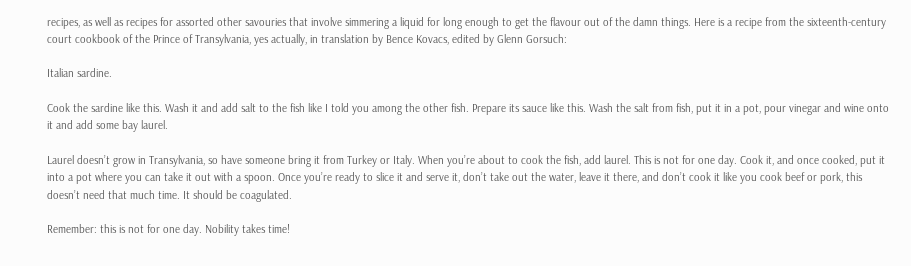recipes, as well as recipes for assorted other savouries that involve simmering a liquid for long enough to get the flavour out of the damn things. Here is a recipe from the sixteenth-century court cookbook of the Prince of Transylvania, yes actually, in translation by Bence Kovacs, edited by Glenn Gorsuch:

Italian sardine.

Cook the sardine like this. Wash it and add salt to the fish like I told you among the other fish. Prepare its sauce like this. Wash the salt from fish, put it in a pot, pour vinegar and wine onto it and add some bay laurel.

Laurel doesn’t grow in Transylvania, so have someone bring it from Turkey or Italy. When you’re about to cook the fish, add laurel. This is not for one day. Cook it, and once cooked, put it into a pot where you can take it out with a spoon. Once you’re ready to slice it and serve it, don’t take out the water, leave it there, and don’t cook it like you cook beef or pork, this doesn’t need that much time. It should be coagulated.

Remember: this is not for one day. Nobility takes time!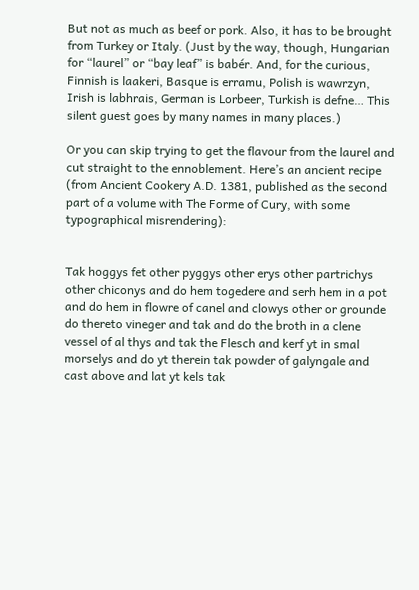But not as much as beef or pork. Also, it has to be brought from Turkey or Italy. (Just by the way, though, Hungarian for “laurel” or “bay leaf” is babér. And, for the curious, Finnish is laakeri, Basque is erramu, Polish is wawrzyn, Irish is labhrais, German is Lorbeer, Turkish is defne… This silent guest goes by many names in many places.)

Or you can skip trying to get the flavour from the laurel and cut straight to the ennoblement. Here’s an ancient recipe (from Ancient Cookery A.D. 1381, published as the second part of a volume with The Forme of Cury, with some typographical misrendering):


Tak hoggys fet other pyggys other erys other partrichys other chiconys and do hem togedere and serh hem in a pot and do hem in flowre of canel and clowys other or grounde do thereto vineger and tak and do the broth in a clene vessel of al thys and tak the Flesch and kerf yt in smal morselys and do yt therein tak powder of galyngale and cast above and lat yt kels tak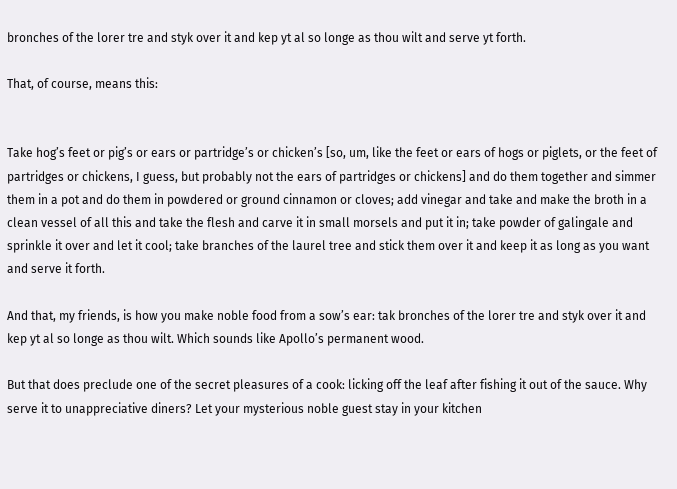bronches of the lorer tre and styk over it and kep yt al so longe as thou wilt and serve yt forth.

That, of course, means this:


Take hog’s feet or pig’s or ears or partridge’s or chicken’s [so, um, like the feet or ears of hogs or piglets, or the feet of partridges or chickens, I guess, but probably not the ears of partridges or chickens] and do them together and simmer them in a pot and do them in powdered or ground cinnamon or cloves; add vinegar and take and make the broth in a clean vessel of all this and take the flesh and carve it in small morsels and put it in; take powder of galingale and sprinkle it over and let it cool; take branches of the laurel tree and stick them over it and keep it as long as you want and serve it forth.

And that, my friends, is how you make noble food from a sow’s ear: tak bronches of the lorer tre and styk over it and kep yt al so longe as thou wilt. Which sounds like Apollo’s permanent wood.

But that does preclude one of the secret pleasures of a cook: licking off the leaf after fishing it out of the sauce. Why serve it to unappreciative diners? Let your mysterious noble guest stay in your kitchen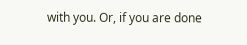with you. Or, if you are done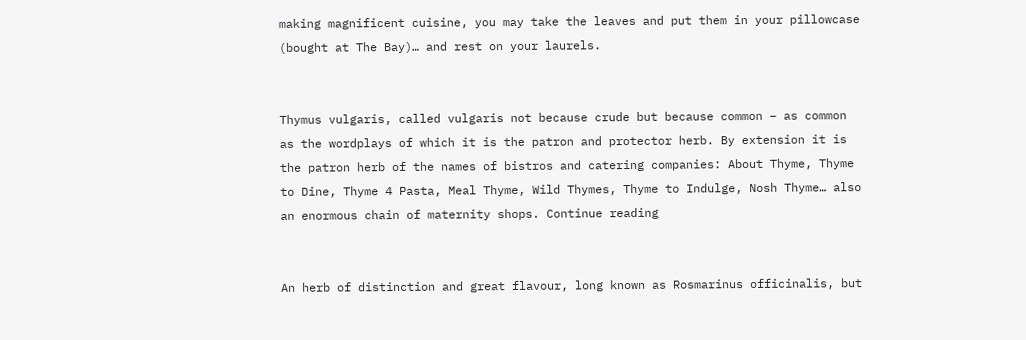making magnificent cuisine, you may take the leaves and put them in your pillowcase (bought at The Bay)… and rest on your laurels.


Thymus vulgaris, called vulgaris not because crude but because common – as common as the wordplays of which it is the patron and protector herb. By extension it is the patron herb of the names of bistros and catering companies: About Thyme, Thyme to Dine, Thyme 4 Pasta, Meal Thyme, Wild Thymes, Thyme to Indulge, Nosh Thyme… also an enormous chain of maternity shops. Continue reading


An herb of distinction and great flavour, long known as Rosmarinus officinalis, but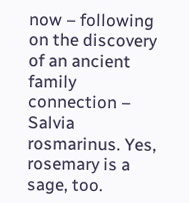now – following on the discovery of an ancient family connection – Salvia rosmarinus. Yes, rosemary is a sage, too.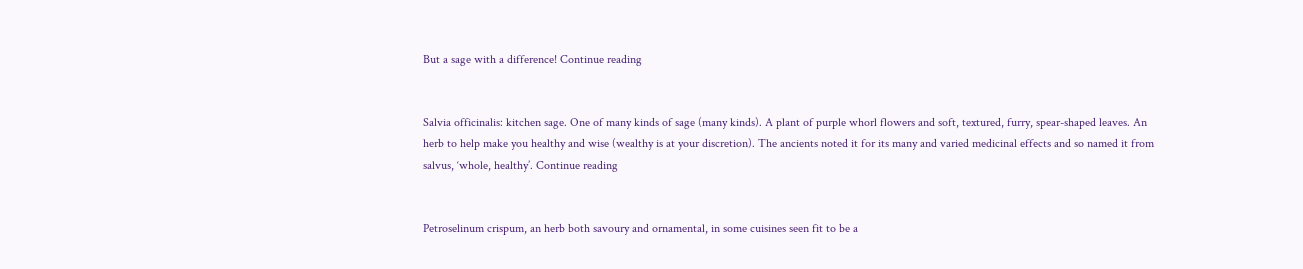But a sage with a difference! Continue reading


Salvia officinalis: kitchen sage. One of many kinds of sage (many kinds). A plant of purple whorl flowers and soft, textured, furry, spear-shaped leaves. An herb to help make you healthy and wise (wealthy is at your discretion). The ancients noted it for its many and varied medicinal effects and so named it from salvus, ‘whole, healthy’. Continue reading


Petroselinum crispum, an herb both savoury and ornamental, in some cuisines seen fit to be a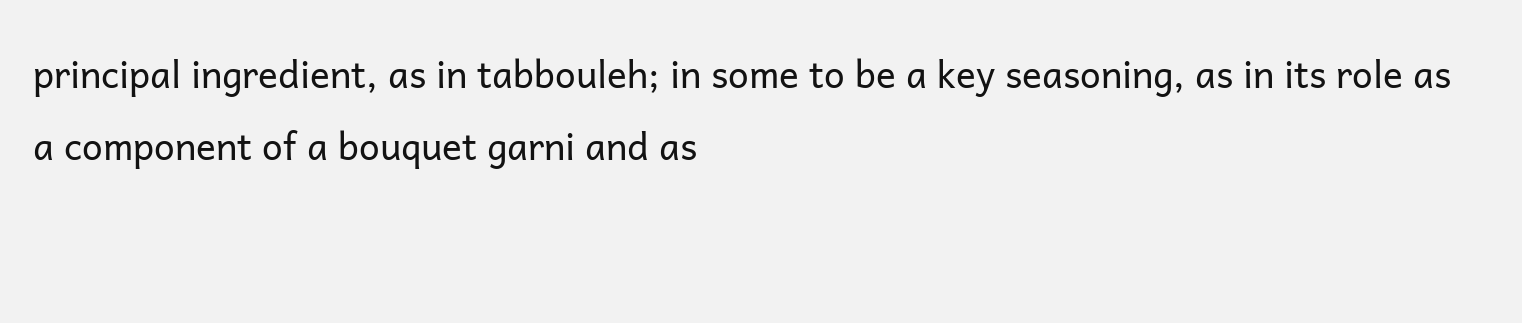principal ingredient, as in tabbouleh; in some to be a key seasoning, as in its role as a component of a bouquet garni and as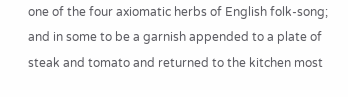one of the four axiomatic herbs of English folk-song; and in some to be a garnish appended to a plate of steak and tomato and returned to the kitchen most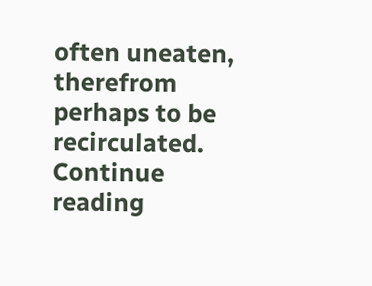often uneaten, therefrom perhaps to be recirculated. Continue reading